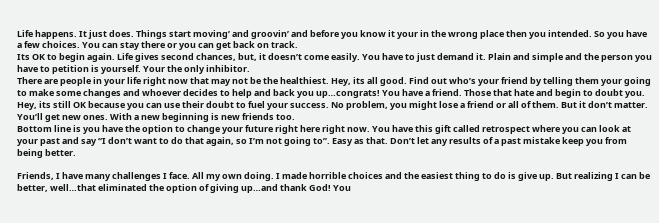Life happens. It just does. Things start moving’ and groovin’ and before you know it your in the wrong place then you intended. So you have a few choices. You can stay there or you can get back on track.
Its OK to begin again. Life gives second chances, but, it doesn’t come easily. You have to just demand it. Plain and simple and the person you have to petition is yourself. Your the only inhibitor.
There are people in your life right now that may not be the healthiest. Hey, its all good. Find out who’s your friend by telling them your going to make some changes and whoever decides to help and back you up…congrats! You have a friend. Those that hate and begin to doubt you. Hey, its still OK because you can use their doubt to fuel your success. No problem, you might lose a friend or all of them. But it don’t matter. You’ll get new ones. With a new beginning is new friends too.
Bottom line is you have the option to change your future right here right now. You have this gift called retrospect where you can look at your past and say “I don’t want to do that again, so I’m not going to”. Easy as that. Don’t let any results of a past mistake keep you from being better.

Friends, I have many challenges I face. All my own doing. I made horrible choices and the easiest thing to do is give up. But realizing I can be better, well…that eliminated the option of giving up…and thank God! You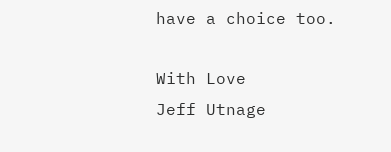have a choice too.

With Love
Jeff Utnage